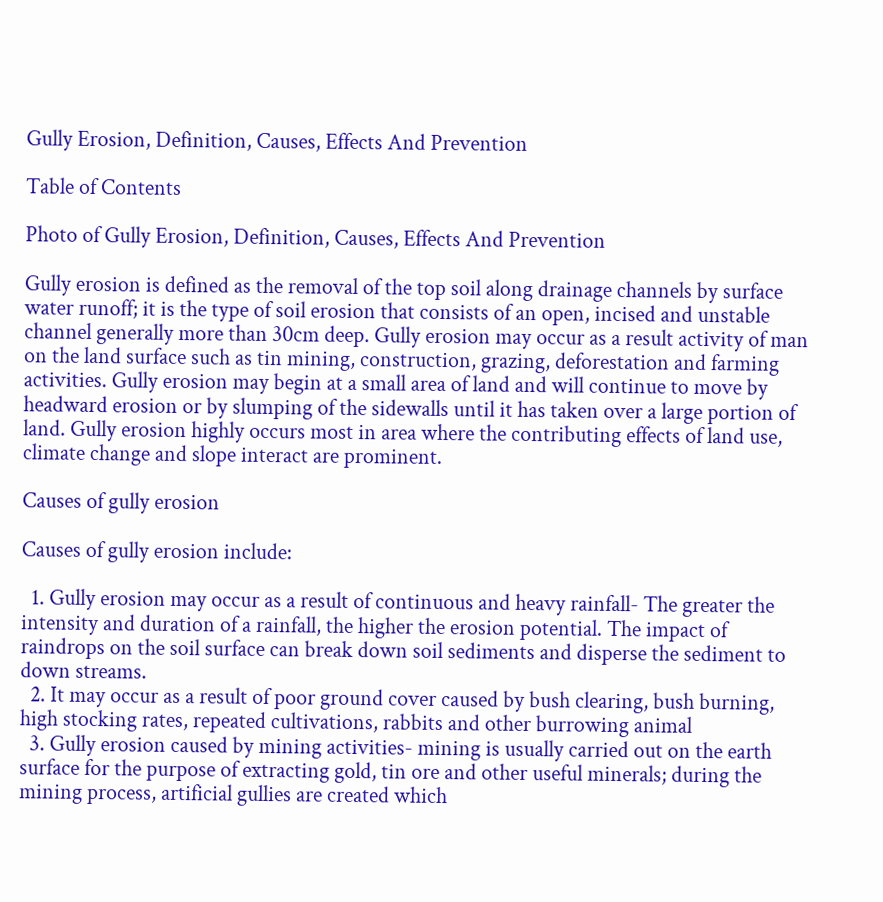Gully Erosion, Definition, Causes, Effects And Prevention

Table of Contents

Photo of Gully Erosion, Definition, Causes, Effects And Prevention

Gully erosion is defined as the removal of the top soil along drainage channels by surface water runoff; it is the type of soil erosion that consists of an open, incised and unstable channel generally more than 30cm deep. Gully erosion may occur as a result activity of man on the land surface such as tin mining, construction, grazing, deforestation and farming activities. Gully erosion may begin at a small area of land and will continue to move by headward erosion or by slumping of the sidewalls until it has taken over a large portion of land. Gully erosion highly occurs most in area where the contributing effects of land use, climate change and slope interact are prominent.

Causes of gully erosion

Causes of gully erosion include:

  1. Gully erosion may occur as a result of continuous and heavy rainfall- The greater the intensity and duration of a rainfall, the higher the erosion potential. The impact of raindrops on the soil surface can break down soil sediments and disperse the sediment to down streams.
  2. It may occur as a result of poor ground cover caused by bush clearing, bush burning, high stocking rates, repeated cultivations, rabbits and other burrowing animal
  3. Gully erosion caused by mining activities- mining is usually carried out on the earth surface for the purpose of extracting gold, tin ore and other useful minerals; during the mining process, artificial gullies are created which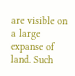are visible on a large expanse of land. Such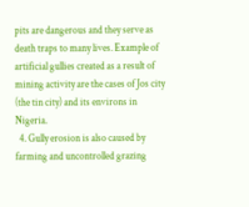pits are dangerous and they serve as death traps to many lives. Example of artificial gullies created as a result of mining activity are the cases of Jos city (the tin city) and its environs in Nigeria.
  4. Gully erosion is also caused by farming and uncontrolled grazing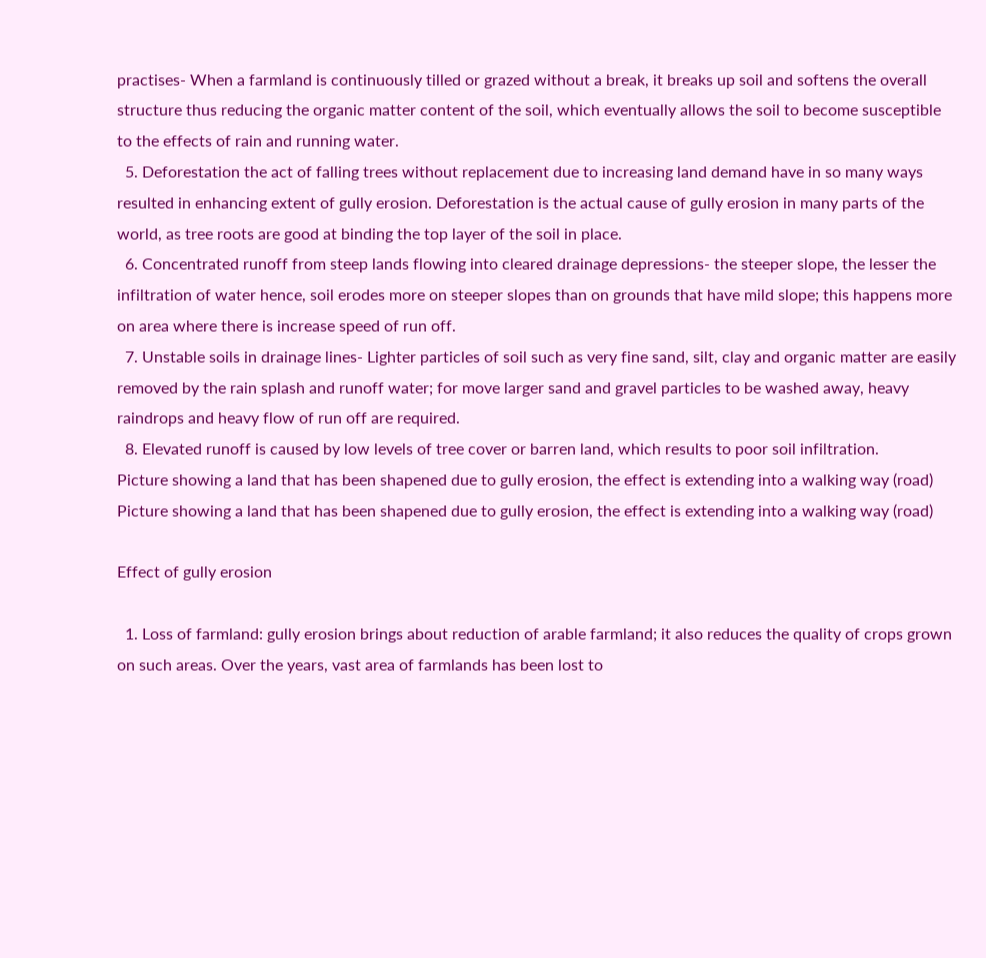practises- When a farmland is continuously tilled or grazed without a break, it breaks up soil and softens the overall structure thus reducing the organic matter content of the soil, which eventually allows the soil to become susceptible to the effects of rain and running water.
  5. Deforestation the act of falling trees without replacement due to increasing land demand have in so many ways resulted in enhancing extent of gully erosion. Deforestation is the actual cause of gully erosion in many parts of the world, as tree roots are good at binding the top layer of the soil in place.
  6. Concentrated runoff from steep lands flowing into cleared drainage depressions- the steeper slope, the lesser the infiltration of water hence, soil erodes more on steeper slopes than on grounds that have mild slope; this happens more on area where there is increase speed of run off.
  7. Unstable soils in drainage lines- Lighter particles of soil such as very fine sand, silt, clay and organic matter are easily removed by the rain splash and runoff water; for move larger sand and gravel particles to be washed away, heavy raindrops and heavy flow of run off are required.
  8. Elevated runoff is caused by low levels of tree cover or barren land, which results to poor soil infiltration.
Picture showing a land that has been shapened due to gully erosion, the effect is extending into a walking way (road)
Picture showing a land that has been shapened due to gully erosion, the effect is extending into a walking way (road)

Effect of gully erosion

  1. Loss of farmland: gully erosion brings about reduction of arable farmland; it also reduces the quality of crops grown on such areas. Over the years, vast area of farmlands has been lost to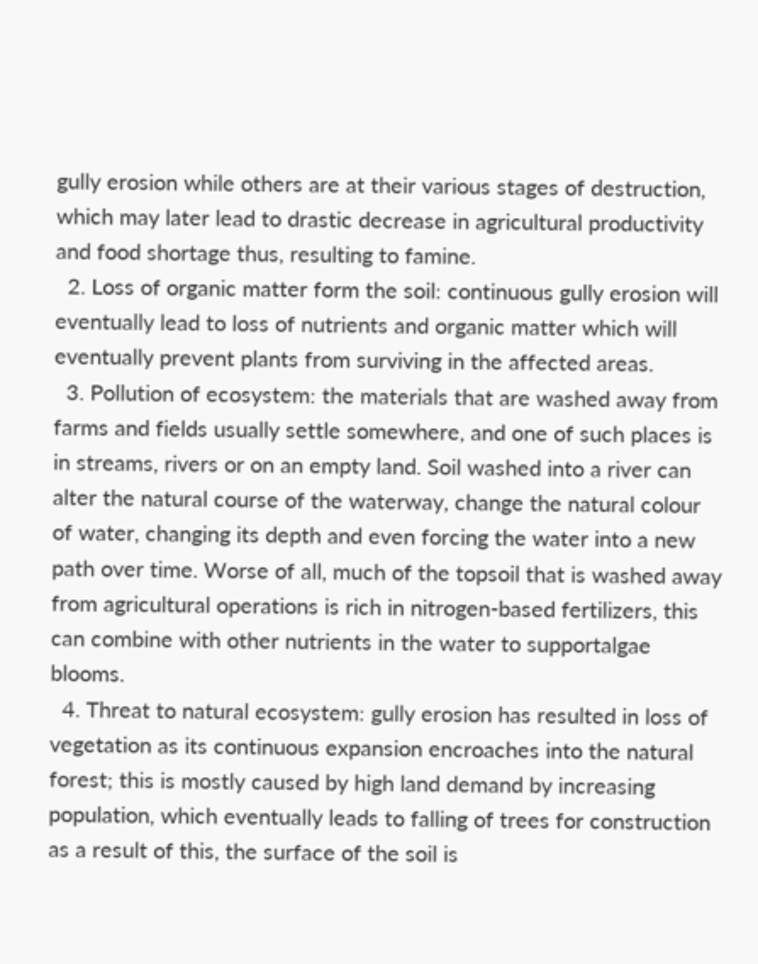gully erosion while others are at their various stages of destruction, which may later lead to drastic decrease in agricultural productivity and food shortage thus, resulting to famine.
  2. Loss of organic matter form the soil: continuous gully erosion will eventually lead to loss of nutrients and organic matter which will eventually prevent plants from surviving in the affected areas.
  3. Pollution of ecosystem: the materials that are washed away from farms and fields usually settle somewhere, and one of such places is in streams, rivers or on an empty land. Soil washed into a river can alter the natural course of the waterway, change the natural colour of water, changing its depth and even forcing the water into a new path over time. Worse of all, much of the topsoil that is washed away from agricultural operations is rich in nitrogen-based fertilizers, this can combine with other nutrients in the water to supportalgae blooms.
  4. Threat to natural ecosystem: gully erosion has resulted in loss of vegetation as its continuous expansion encroaches into the natural forest; this is mostly caused by high land demand by increasing population, which eventually leads to falling of trees for construction as a result of this, the surface of the soil is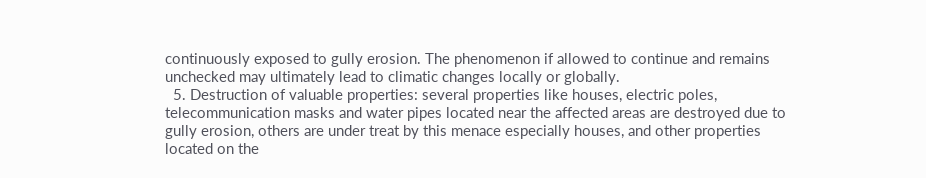continuously exposed to gully erosion. The phenomenon if allowed to continue and remains unchecked may ultimately lead to climatic changes locally or globally.
  5. Destruction of valuable properties: several properties like houses, electric poles, telecommunication masks and water pipes located near the affected areas are destroyed due to gully erosion, others are under treat by this menace especially houses, and other properties located on the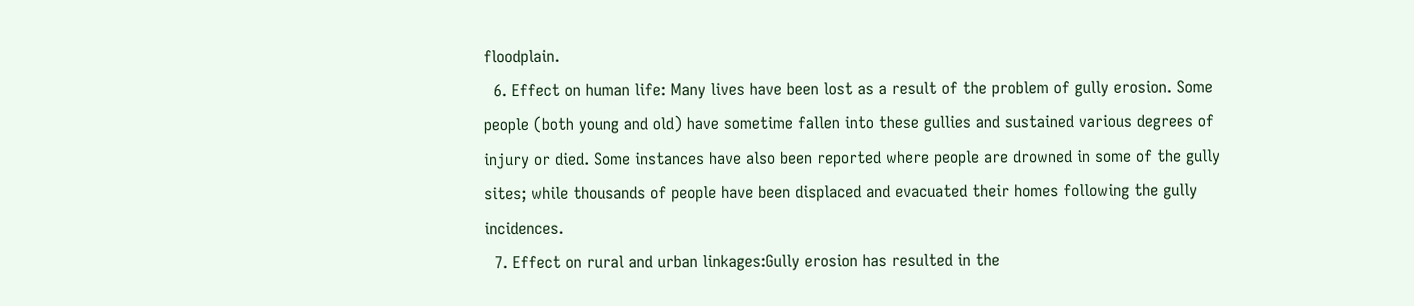floodplain.
  6. Effect on human life: Many lives have been lost as a result of the problem of gully erosion. Some people (both young and old) have sometime fallen into these gullies and sustained various degrees of injury or died. Some instances have also been reported where people are drowned in some of the gully sites; while thousands of people have been displaced and evacuated their homes following the gully incidences.
  7. Effect on rural and urban linkages:Gully erosion has resulted in the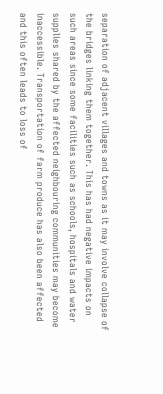separation of adjacent villages and towns as it may involve collapse of the bridges linking them together. This has had negative impacts on such areas since some facilities such as schools, hospitals and water supplies shared by the affected neighbouring communities may become inaccessible. Transportation of farm produce has also been affected and this often leads to loss of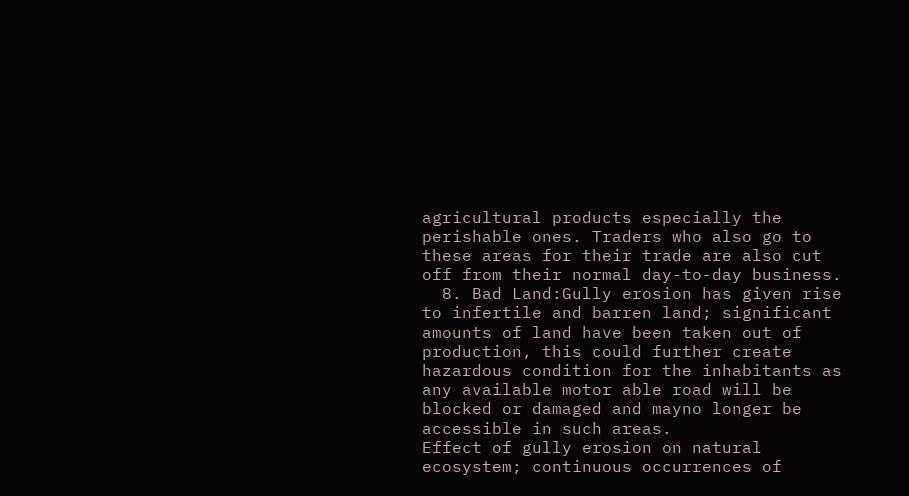agricultural products especially the perishable ones. Traders who also go to these areas for their trade are also cut off from their normal day-to-day business.
  8. Bad Land:Gully erosion has given rise to infertile and barren land; significant amounts of land have been taken out of production, this could further create hazardous condition for the inhabitants as any available motor able road will be blocked or damaged and mayno longer be accessible in such areas.
Effect of gully erosion on natural ecosystem; continuous occurrences of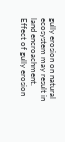gully erosion on natural ecosystem may result in land encroachment.
Effect of gully erosion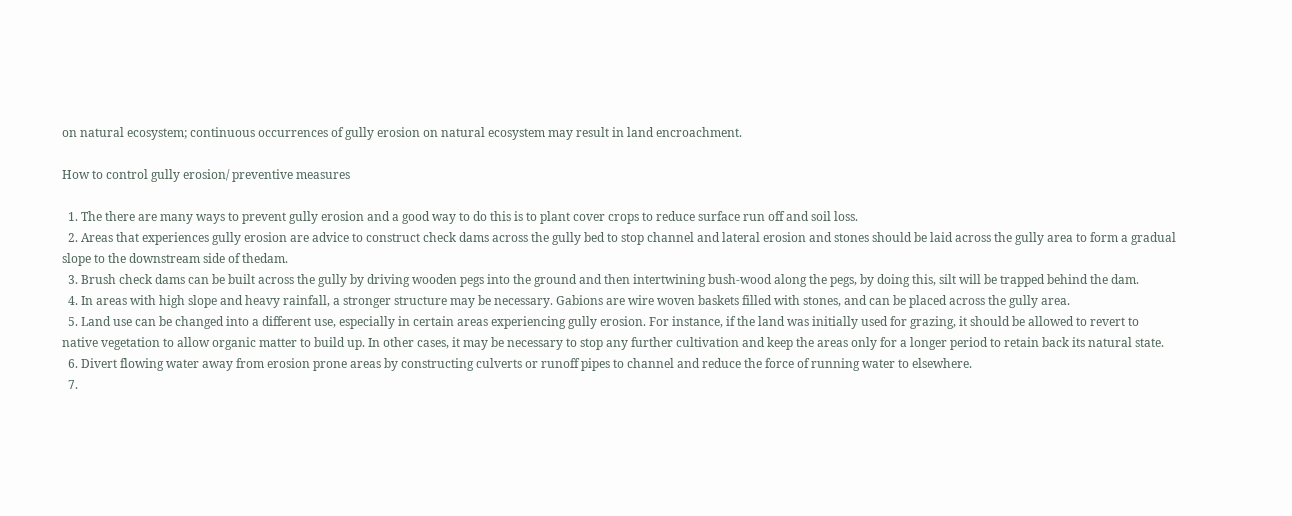on natural ecosystem; continuous occurrences of gully erosion on natural ecosystem may result in land encroachment.

How to control gully erosion/ preventive measures

  1. The there are many ways to prevent gully erosion and a good way to do this is to plant cover crops to reduce surface run off and soil loss.
  2. Areas that experiences gully erosion are advice to construct check dams across the gully bed to stop channel and lateral erosion and stones should be laid across the gully area to form a gradual slope to the downstream side of thedam.
  3. Brush check dams can be built across the gully by driving wooden pegs into the ground and then intertwining bush-wood along the pegs, by doing this, silt will be trapped behind the dam.
  4. In areas with high slope and heavy rainfall, a stronger structure may be necessary. Gabions are wire woven baskets filled with stones, and can be placed across the gully area.
  5. Land use can be changed into a different use, especially in certain areas experiencing gully erosion. For instance, if the land was initially used for grazing, it should be allowed to revert to native vegetation to allow organic matter to build up. In other cases, it may be necessary to stop any further cultivation and keep the areas only for a longer period to retain back its natural state.
  6. Divert flowing water away from erosion prone areas by constructing culverts or runoff pipes to channel and reduce the force of running water to elsewhere.
  7.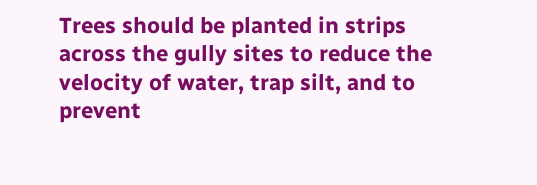Trees should be planted in strips across the gully sites to reduce the velocity of water, trap silt, and to prevent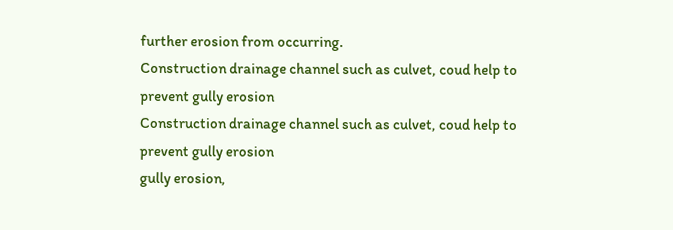further erosion from occurring.
Construction drainage channel such as culvet, coud help to prevent gully erosion
Construction drainage channel such as culvet, coud help to prevent gully erosion
gully erosion,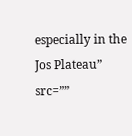especially in the Jos Plateau” src=””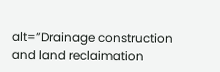alt=”Drainage construction and land reclaimation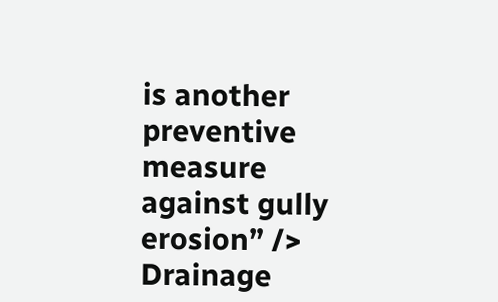is another preventive measure against gully erosion” />
Drainage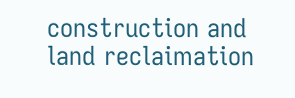construction and land reclaimation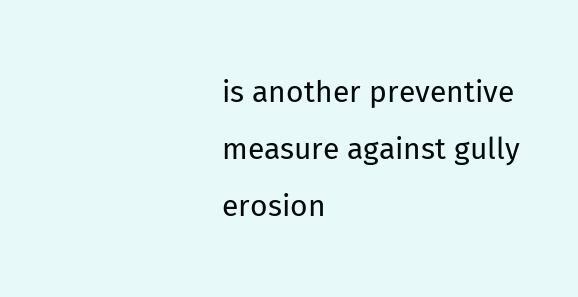is another preventive measure against gully erosion